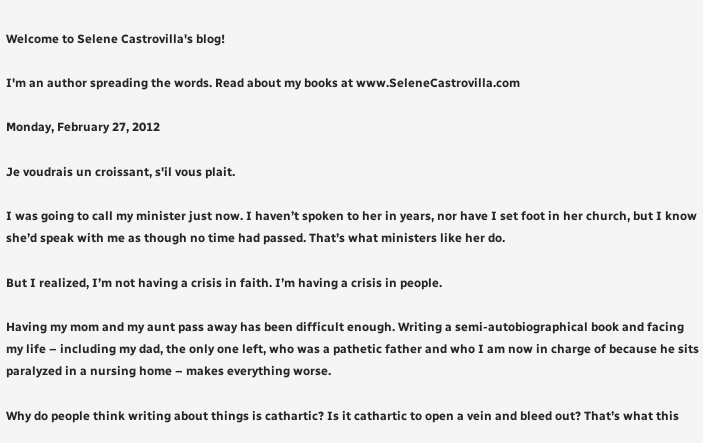Welcome to Selene Castrovilla's blog!

I'm an author spreading the words. Read about my books at www.SeleneCastrovilla.com

Monday, February 27, 2012

Je voudrais un croissant, s'il vous plait.

I was going to call my minister just now. I haven’t spoken to her in years, nor have I set foot in her church, but I know she’d speak with me as though no time had passed. That’s what ministers like her do.

But I realized, I’m not having a crisis in faith. I’m having a crisis in people.

Having my mom and my aunt pass away has been difficult enough. Writing a semi-autobiographical book and facing my life – including my dad, the only one left, who was a pathetic father and who I am now in charge of because he sits paralyzed in a nursing home – makes everything worse.

Why do people think writing about things is cathartic? Is it cathartic to open a vein and bleed out? That’s what this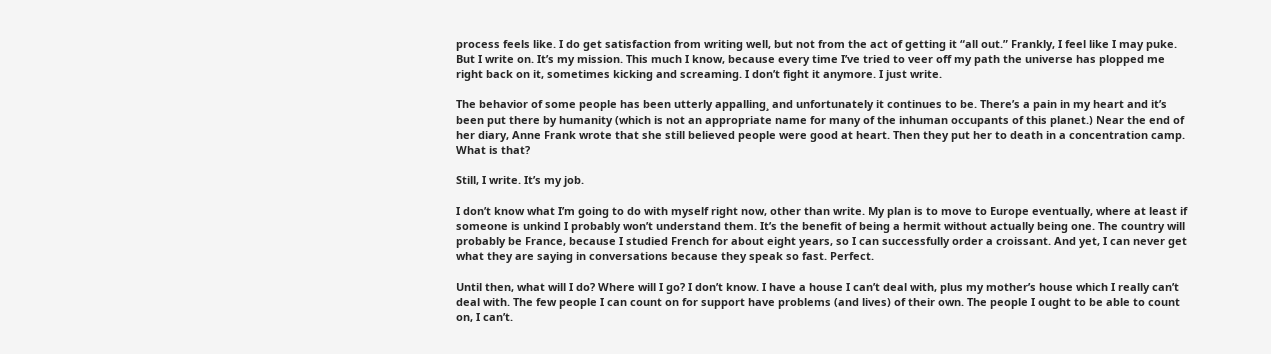process feels like. I do get satisfaction from writing well, but not from the act of getting it “all out.” Frankly, I feel like I may puke. But I write on. It’s my mission. This much I know, because every time I’ve tried to veer off my path the universe has plopped me right back on it, sometimes kicking and screaming. I don’t fight it anymore. I just write.

The behavior of some people has been utterly appalling¸ and unfortunately it continues to be. There’s a pain in my heart and it’s been put there by humanity (which is not an appropriate name for many of the inhuman occupants of this planet.) Near the end of her diary, Anne Frank wrote that she still believed people were good at heart. Then they put her to death in a concentration camp. What is that?

Still, I write. It’s my job.

I don’t know what I’m going to do with myself right now, other than write. My plan is to move to Europe eventually, where at least if someone is unkind I probably won’t understand them. It’s the benefit of being a hermit without actually being one. The country will probably be France, because I studied French for about eight years, so I can successfully order a croissant. And yet, I can never get what they are saying in conversations because they speak so fast. Perfect.

Until then, what will I do? Where will I go? I don’t know. I have a house I can’t deal with, plus my mother’s house which I really can’t deal with. The few people I can count on for support have problems (and lives) of their own. The people I ought to be able to count on, I can’t.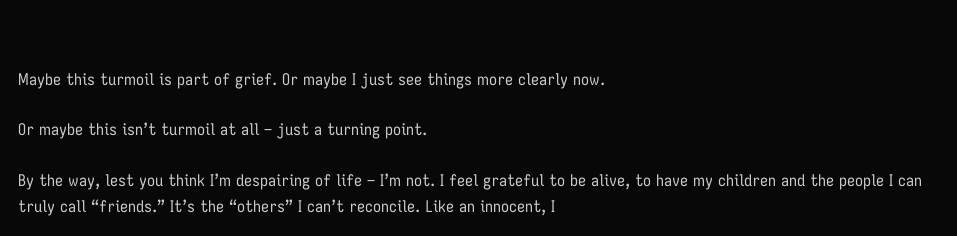Maybe this turmoil is part of grief. Or maybe I just see things more clearly now.

Or maybe this isn’t turmoil at all – just a turning point.

By the way, lest you think I’m despairing of life – I’m not. I feel grateful to be alive, to have my children and the people I can truly call “friends.” It’s the “others” I can’t reconcile. Like an innocent, I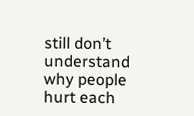still don’t understand why people hurt each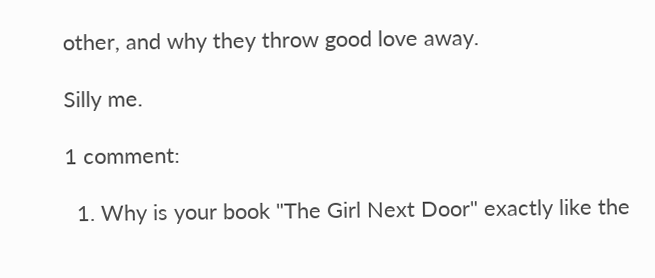other, and why they throw good love away.

Silly me.

1 comment:

  1. Why is your book "The Girl Next Door" exactly like the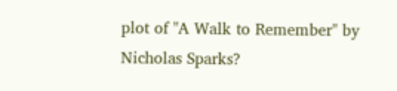plot of "A Walk to Remember" by Nicholas Sparks?